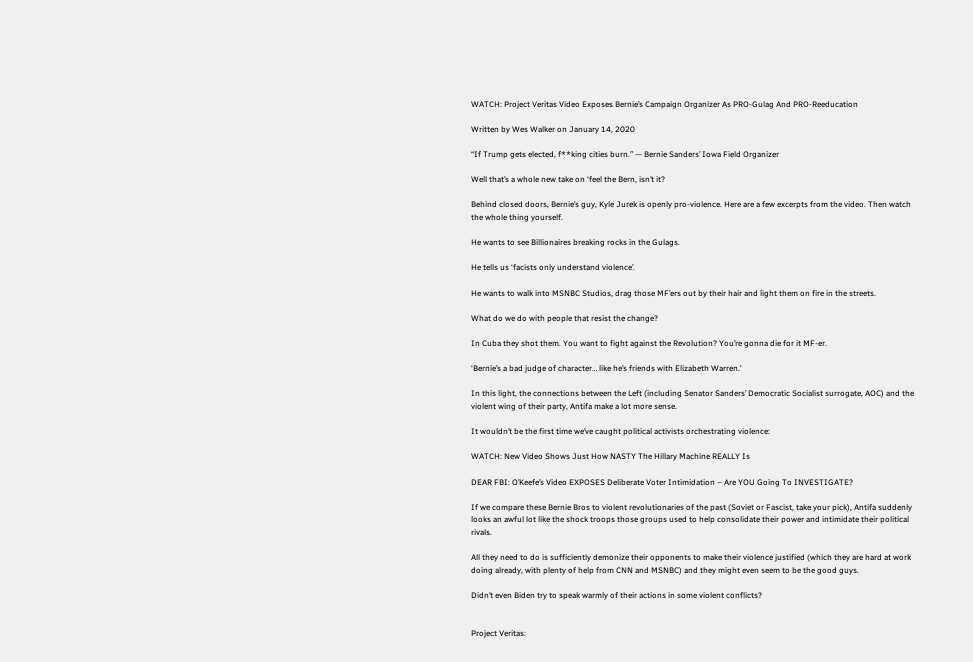WATCH: Project Veritas Video Exposes Bernie’s Campaign Organizer As PRO-Gulag And PRO-Reeducation

Written by Wes Walker on January 14, 2020

“If Trump gets elected, f**king cities burn.” — Bernie Sanders’ Iowa Field Organizer

Well that’s a whole new take on ‘feel the Bern, isn’t it?

Behind closed doors, Bernie’s guy, Kyle Jurek is openly pro-violence. Here are a few excerpts from the video. Then watch the whole thing yourself.

He wants to see Billionaires breaking rocks in the Gulags.

He tells us ‘facists only understand violence’.

He wants to walk into MSNBC Studios, drag those MF’ers out by their hair and light them on fire in the streets.

What do we do with people that resist the change?

In Cuba they shot them. You want to fight against the Revolution? You’re gonna die for it MF-er.

‘Bernie’s a bad judge of character… like he’s friends with Elizabeth Warren.’

In this light, the connections between the Left (including Senator Sanders’ Democratic Socialist surrogate, AOC) and the violent wing of their party, Antifa make a lot more sense.

It wouldn’t be the first time we’ve caught political activists orchestrating violence:

WATCH: New Video Shows Just How NASTY The Hillary Machine REALLY Is

DEAR FBI: O’Keefe’s Video EXPOSES Deliberate Voter Intimidation – Are YOU Going To INVESTIGATE?

If we compare these Bernie Bros to violent revolutionaries of the past (Soviet or Fascist, take your pick), Antifa suddenly looks an awful lot like the shock troops those groups used to help consolidate their power and intimidate their political rivals.

All they need to do is sufficiently demonize their opponents to make their violence justified (which they are hard at work doing already, with plenty of help from CNN and MSNBC) and they might even seem to be the good guys.

Didn’t even Biden try to speak warmly of their actions in some violent conflicts?


Project Veritas: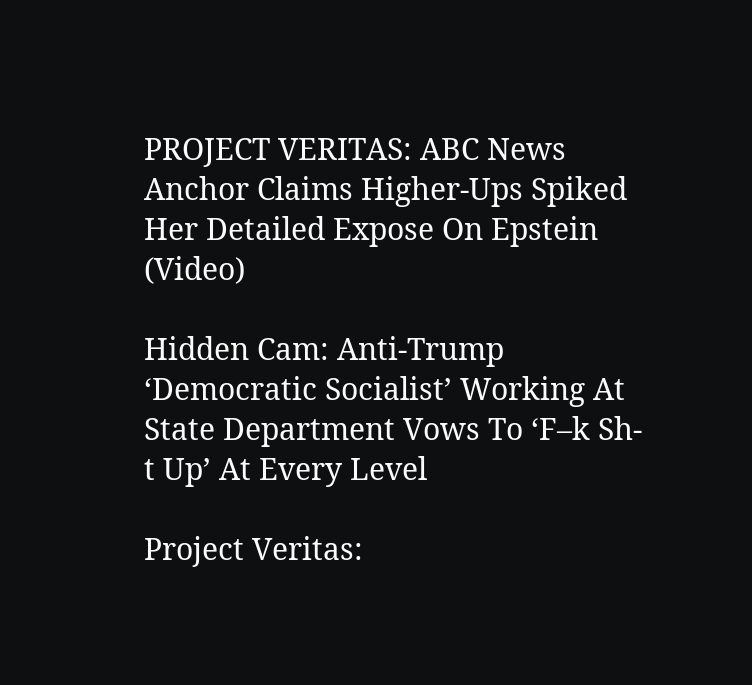PROJECT VERITAS: ABC News Anchor Claims Higher-Ups Spiked Her Detailed Expose On Epstein (Video)

Hidden Cam: Anti-Trump ‘Democratic Socialist’ Working At State Department Vows To ‘F–k Sh-t Up’ At Every Level

Project Veritas: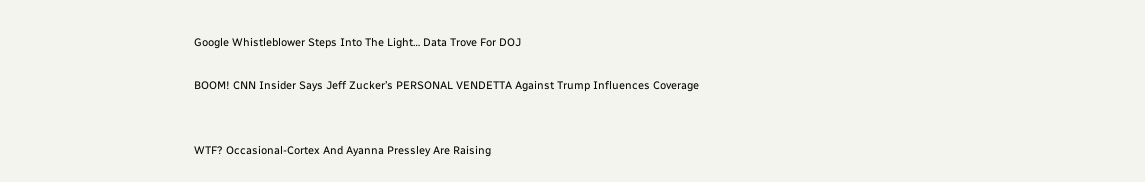Google Whistleblower Steps Into The Light… Data Trove For DOJ

BOOM! CNN Insider Says Jeff Zucker’s PERSONAL VENDETTA Against Trump Influences Coverage


WTF? Occasional-Cortex And Ayanna Pressley Are Raising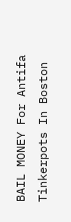BAIL MONEY For Antifa Tinkerpots In Boston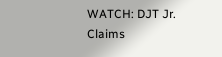WATCH: DJT Jr. Claims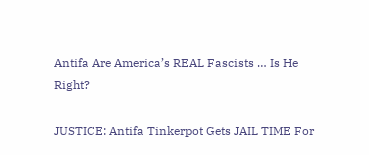Antifa Are America’s REAL Fascists … Is He Right?

JUSTICE: Antifa Tinkerpot Gets JAIL TIME For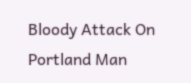Bloody Attack On Portland Man